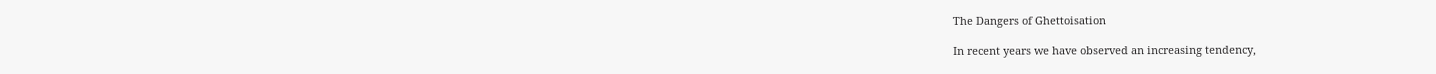The Dangers of Ghettoisation

In recent years we have observed an increasing tendency,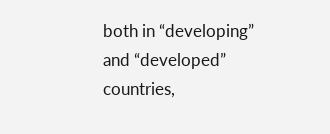both in “developing” and “developed” countries,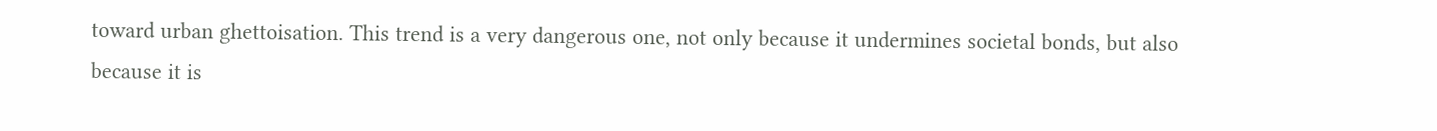toward urban ghettoisation. This trend is a very dangerous one, not only because it undermines societal bonds, but also because it is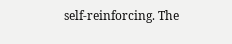self-reinforcing. The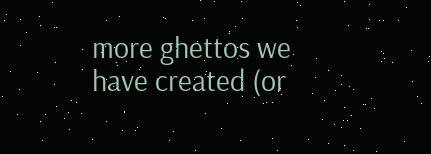more ghettos we have created (or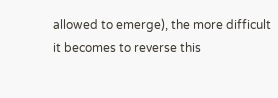allowed to emerge), the more difficult it becomes to reverse this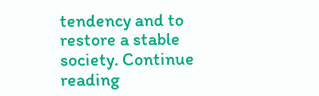tendency and to restore a stable society. Continue reading